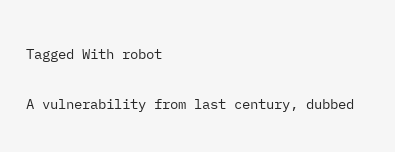Tagged With robot


A vulnerability from last century, dubbed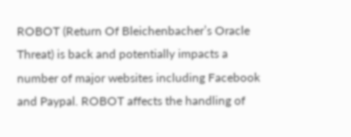ROBOT (Return Of Bleichenbacher’s Oracle Threat) is back and potentially impacts a number of major websites including Facebook and Paypal. ROBOT affects the handling of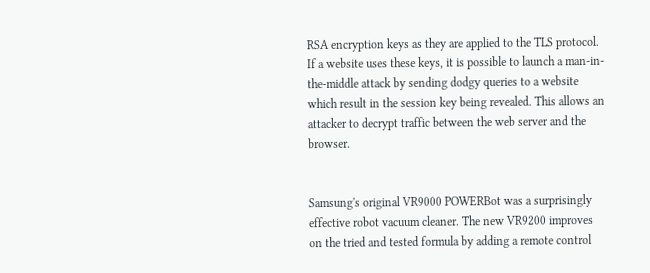RSA encryption keys as they are applied to the TLS protocol. If a website uses these keys, it is possible to launch a man-in-the-middle attack by sending dodgy queries to a website which result in the session key being revealed. This allows an attacker to decrypt traffic between the web server and the browser.


Samsung's original VR9000 POWERBot was a surprisingly effective robot vacuum cleaner. The new VR9200 improves on the tried and tested formula by adding a remote control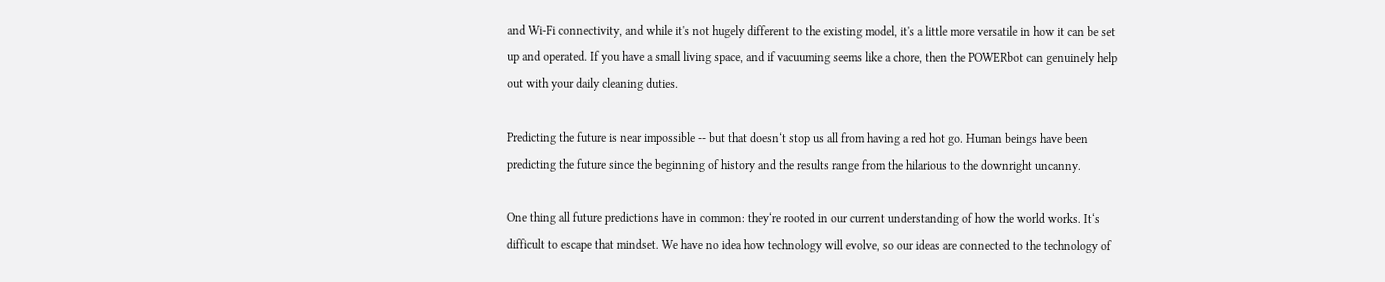and Wi-Fi connectivity, and while it's not hugely different to the existing model, it's a little more versatile in how it can be set up and operated. If you have a small living space, and if vacuuming seems like a chore, then the POWERbot can genuinely help out with your daily cleaning duties.

Predicting the future is near impossible -- but that doesn‘t stop us all from having a red hot go. Human beings have been predicting the future since the beginning of history and the results range from the hilarious to the downright uncanny.

One thing all future predictions have in common: they‘re rooted in our current understanding of how the world works. It‘s difficult to escape that mindset. We have no idea how technology will evolve, so our ideas are connected to the technology of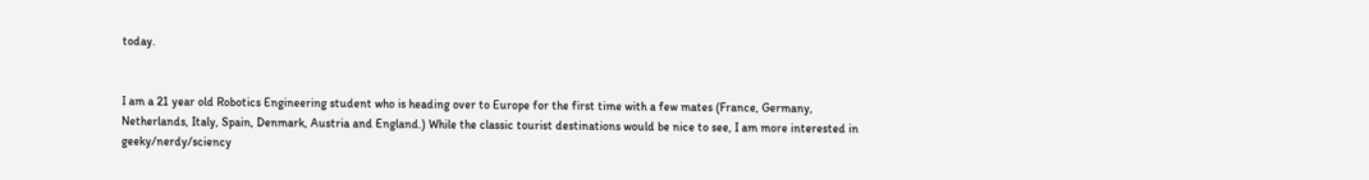today.


I am a 21 year old Robotics Engineering student who is heading over to Europe for the first time with a few mates (France, Germany, Netherlands, Italy, Spain, Denmark, Austria and England.) While the classic tourist destinations would be nice to see, I am more interested in geeky/nerdy/sciency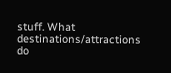stuff. What destinations/attractions do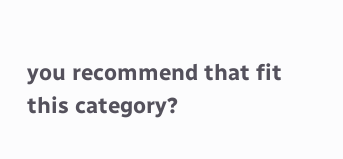you recommend that fit this category?